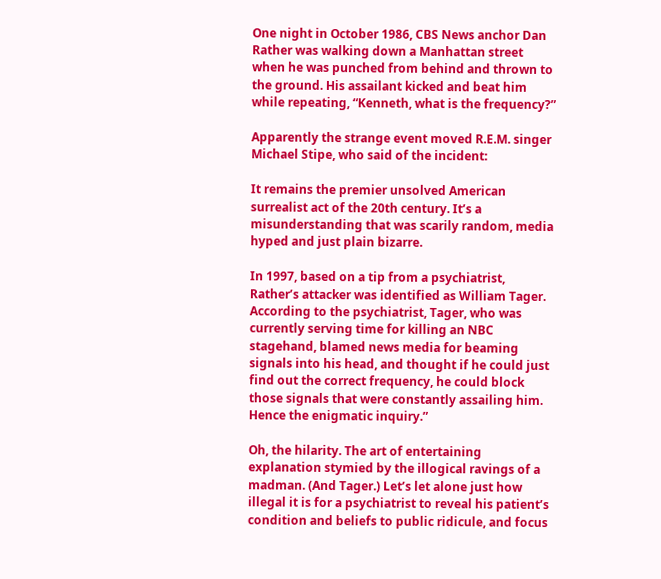One night in October 1986, CBS News anchor Dan Rather was walking down a Manhattan street when he was punched from behind and thrown to the ground. His assailant kicked and beat him while repeating, “Kenneth, what is the frequency?”

Apparently the strange event moved R.E.M. singer Michael Stipe, who said of the incident:

It remains the premier unsolved American surrealist act of the 20th century. It’s a misunderstanding that was scarily random, media hyped and just plain bizarre.

In 1997, based on a tip from a psychiatrist, Rather’s attacker was identified as William Tager. According to the psychiatrist, Tager, who was currently serving time for killing an NBC stagehand, blamed news media for beaming signals into his head, and thought if he could just find out the correct frequency, he could block those signals that were constantly assailing him. Hence the enigmatic inquiry.”

Oh, the hilarity. The art of entertaining explanation stymied by the illogical ravings of a madman. (And Tager.) Let’s let alone just how illegal it is for a psychiatrist to reveal his patient’s condition and beliefs to public ridicule, and focus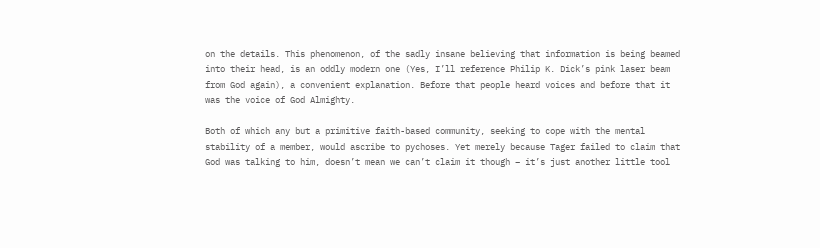on the details. This phenomenon, of the sadly insane believing that information is being beamed into their head, is an oddly modern one (Yes, I’ll reference Philip K. Dick’s pink laser beam from God again), a convenient explanation. Before that people heard voices and before that it was the voice of God Almighty.

Both of which any but a primitive faith-based community, seeking to cope with the mental stability of a member, would ascribe to pychoses. Yet merely because Tager failed to claim that God was talking to him, doesn’t mean we can’t claim it though – it’s just another little tool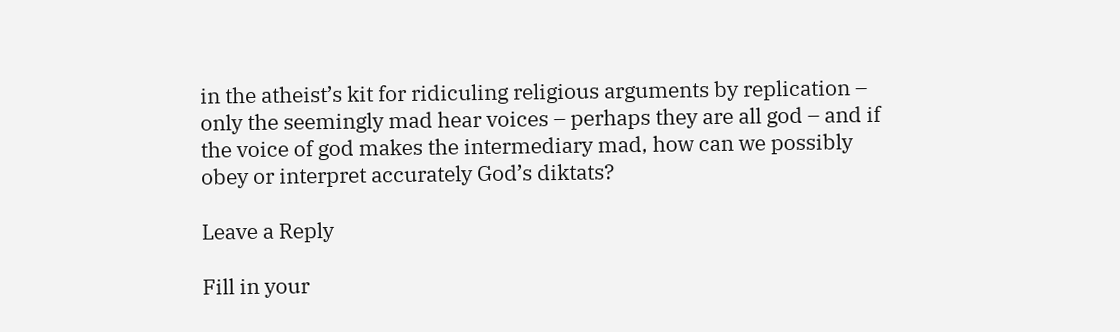in the atheist’s kit for ridiculing religious arguments by replication – only the seemingly mad hear voices – perhaps they are all god – and if the voice of god makes the intermediary mad, how can we possibly obey or interpret accurately God’s diktats?

Leave a Reply

Fill in your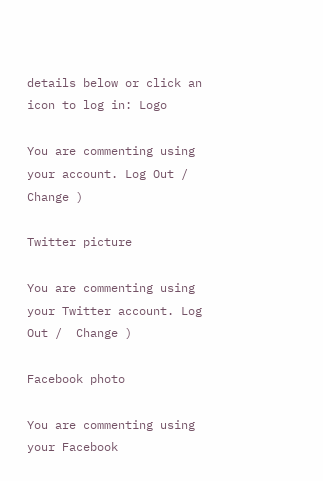details below or click an icon to log in: Logo

You are commenting using your account. Log Out /  Change )

Twitter picture

You are commenting using your Twitter account. Log Out /  Change )

Facebook photo

You are commenting using your Facebook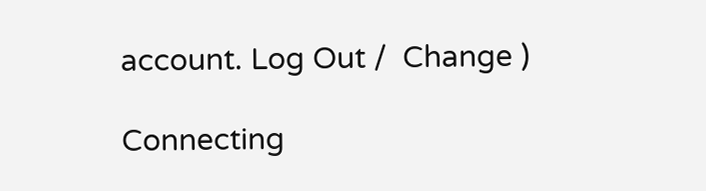account. Log Out /  Change )

Connecting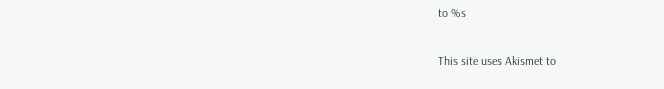to %s

This site uses Akismet to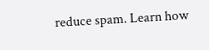reduce spam. Learn how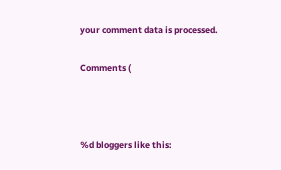your comment data is processed.

Comments (



%d bloggers like this: